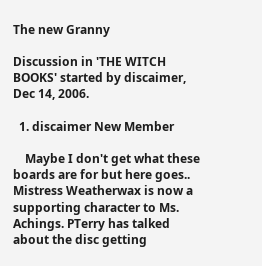The new Granny

Discussion in 'THE WITCH BOOKS' started by discaimer, Dec 14, 2006.

  1. discaimer New Member

    Maybe I don't get what these boards are for but here goes.. Mistress Weatherwax is now a supporting character to Ms. Achings. PTerry has talked about the disc getting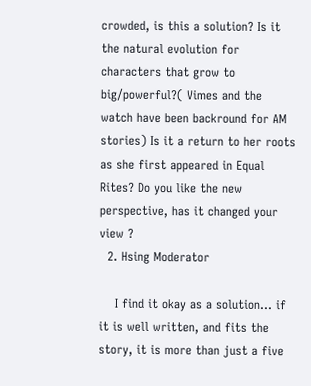crowded, is this a solution? Is it the natural evolution for characters that grow to big/powerful?( Vimes and the watch have been backround for AM stories) Is it a return to her roots as she first appeared in Equal Rites? Do you like the new perspective, has it changed your view ?
  2. Hsing Moderator

    I find it okay as a solution... if it is well written, and fits the story, it is more than just a five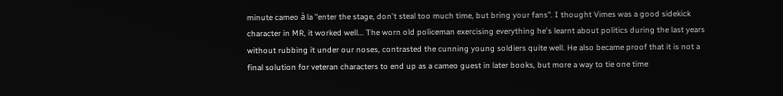minute cameo à la "enter the stage, don't steal too much time, but bring your fans". I thought Vimes was a good sidekick character in MR, it worked well... The worn old policeman exercising everything he's learnt about politics during the last years without rubbing it under our noses, contrasted the cunning young soldiers quite well. He also became proof that it is not a final solution for veteran characters to end up as a cameo guest in later books, but more a way to tie one time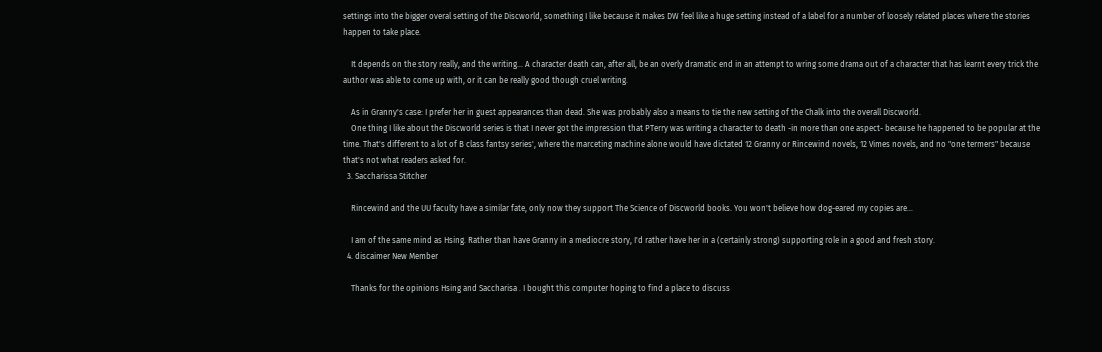settings into the bigger overal setting of the Discworld, something I like because it makes DW feel like a huge setting instead of a label for a number of loosely related places where the stories happen to take place.

    It depends on the story really, and the writing... A character death can, after all, be an overly dramatic end in an attempt to wring some drama out of a character that has learnt every trick the author was able to come up with, or it can be really good though cruel writing.

    As in Granny's case: I prefer her in guest appearances than dead. She was probably also a means to tie the new setting of the Chalk into the overall Discworld.
    One thing I like about the Discworld series is that I never got the impression that PTerry was writing a character to death -in more than one aspect- because he happened to be popular at the time. That's different to a lot of B class fantsy series', where the marceting machine alone would have dictated 12 Granny or Rincewind novels, 12 Vimes novels, and no "one termers" because that's not what readers asked for.
  3. Saccharissa Stitcher

    Rincewind and the UU faculty have a similar fate, only now they support The Science of Discworld books. You won't believe how dog-eared my copies are...

    I am of the same mind as Hsing. Rather than have Granny in a mediocre story, I'd rather have her in a (certainly strong) supporting role in a good and fresh story.
  4. discaimer New Member

    Thanks for the opinions Hsing and Saccharisa . I bought this computer hoping to find a place to discuss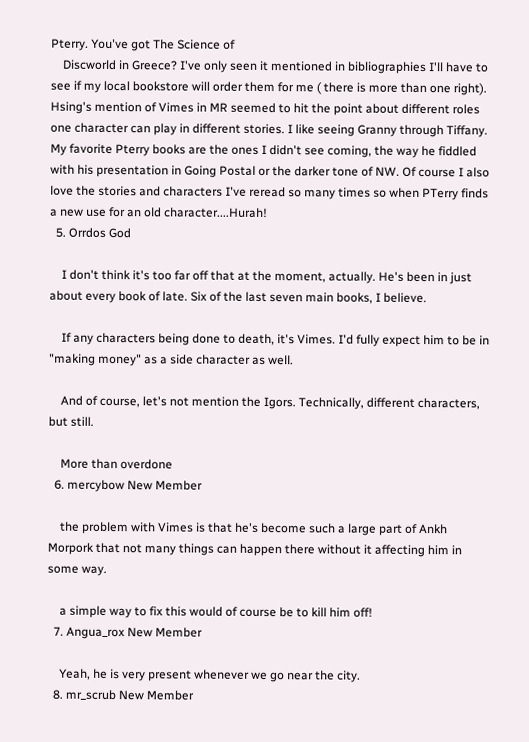Pterry. You've got The Science of
    Discworld in Greece? I've only seen it mentioned in bibliographies I'll have to see if my local bookstore will order them for me ( there is more than one right). Hsing's mention of Vimes in MR seemed to hit the point about different roles one character can play in different stories. I like seeing Granny through Tiffany. My favorite Pterry books are the ones I didn't see coming, the way he fiddled with his presentation in Going Postal or the darker tone of NW. Of course I also love the stories and characters I've reread so many times so when PTerry finds a new use for an old character....Hurah!
  5. Orrdos God

    I don't think it's too far off that at the moment, actually. He's been in just about every book of late. Six of the last seven main books, I believe.

    If any characters being done to death, it's Vimes. I'd fully expect him to be in "making money" as a side character as well.

    And of course, let's not mention the Igors. Technically, different characters, but still.

    More than overdone
  6. mercybow New Member

    the problem with Vimes is that he's become such a large part of Ankh Morpork that not many things can happen there without it affecting him in some way.

    a simple way to fix this would of course be to kill him off!
  7. Angua_rox New Member

    Yeah, he is very present whenever we go near the city.
  8. mr_scrub New Member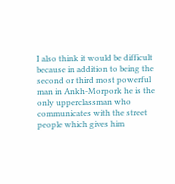I also think it would be difficult because in addition to being the second or third most powerful man in Ankh-Morpork he is the only upperclassman who communicates with the street people which gives him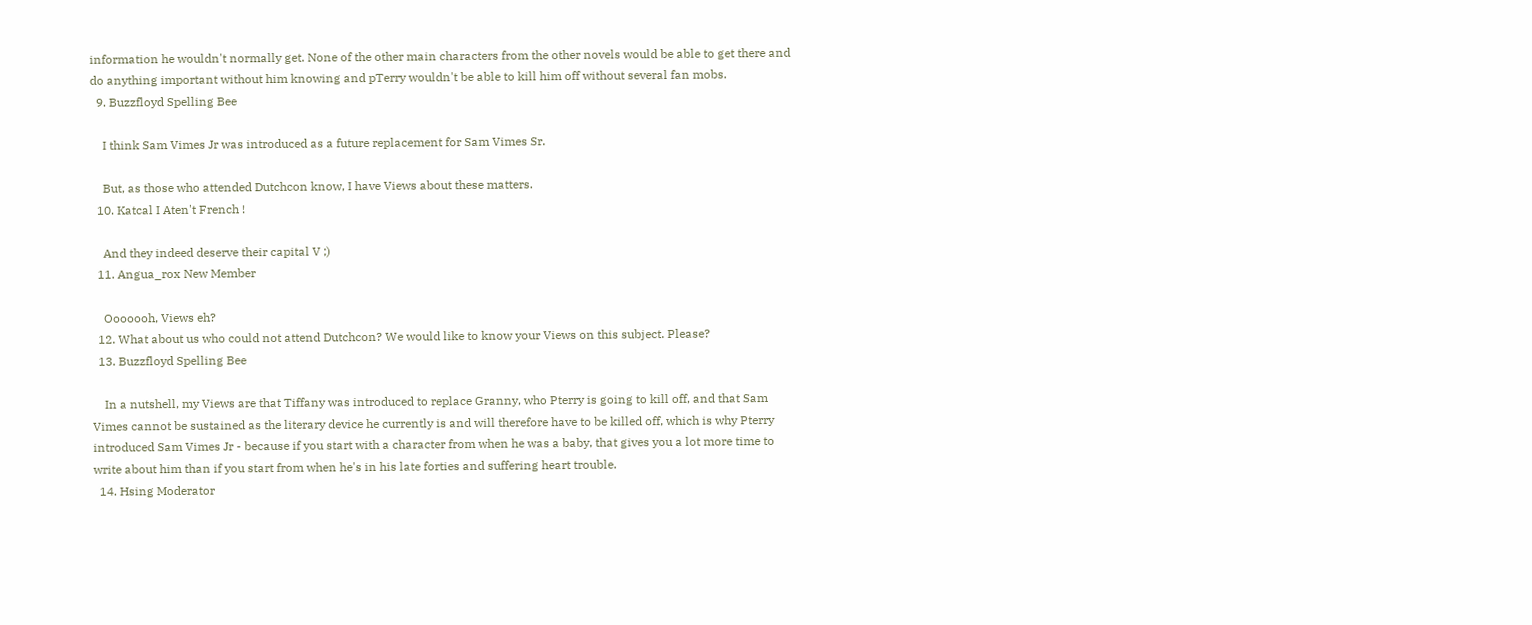information he wouldn't normally get. None of the other main characters from the other novels would be able to get there and do anything important without him knowing and pTerry wouldn't be able to kill him off without several fan mobs.
  9. Buzzfloyd Spelling Bee

    I think Sam Vimes Jr was introduced as a future replacement for Sam Vimes Sr.

    But, as those who attended Dutchcon know, I have Views about these matters.
  10. Katcal I Aten't French !

    And they indeed deserve their capital V ;)
  11. Angua_rox New Member

    Ooooooh, Views eh?
  12. What about us who could not attend Dutchcon? We would like to know your Views on this subject. Please?
  13. Buzzfloyd Spelling Bee

    In a nutshell, my Views are that Tiffany was introduced to replace Granny, who Pterry is going to kill off, and that Sam Vimes cannot be sustained as the literary device he currently is and will therefore have to be killed off, which is why Pterry introduced Sam Vimes Jr - because if you start with a character from when he was a baby, that gives you a lot more time to write about him than if you start from when he's in his late forties and suffering heart trouble.
  14. Hsing Moderator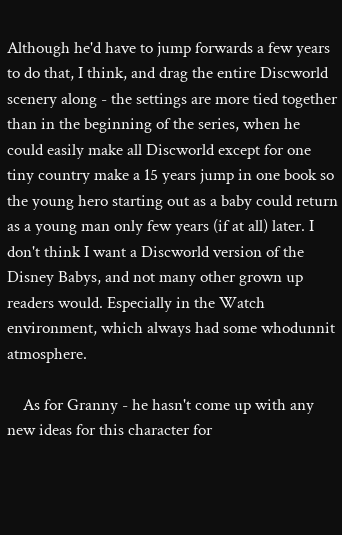Although he'd have to jump forwards a few years to do that, I think, and drag the entire Discworld scenery along - the settings are more tied together than in the beginning of the series, when he could easily make all Discworld except for one tiny country make a 15 years jump in one book so the young hero starting out as a baby could return as a young man only few years (if at all) later. I don't think I want a Discworld version of the Disney Babys, and not many other grown up readers would. Especially in the Watch environment, which always had some whodunnit atmosphere.

    As for Granny - he hasn't come up with any new ideas for this character for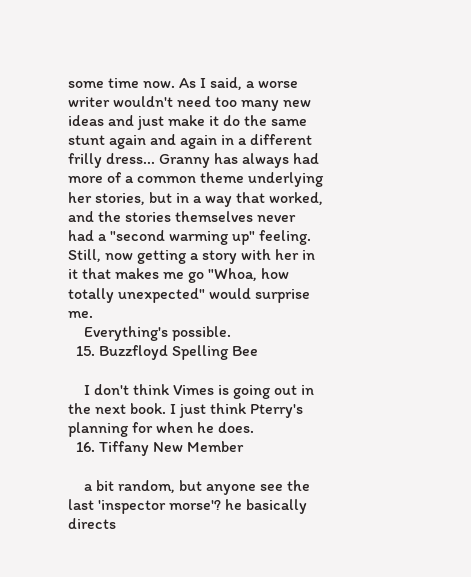some time now. As I said, a worse writer wouldn't need too many new ideas and just make it do the same stunt again and again in a different frilly dress... Granny has always had more of a common theme underlying her stories, but in a way that worked, and the stories themselves never had a "second warming up" feeling. Still, now getting a story with her in it that makes me go "Whoa, how totally unexpected" would surprise me.
    Everything's possible.
  15. Buzzfloyd Spelling Bee

    I don't think Vimes is going out in the next book. I just think Pterry's planning for when he does.
  16. Tiffany New Member

    a bit random, but anyone see the last 'inspector morse'? he basically directs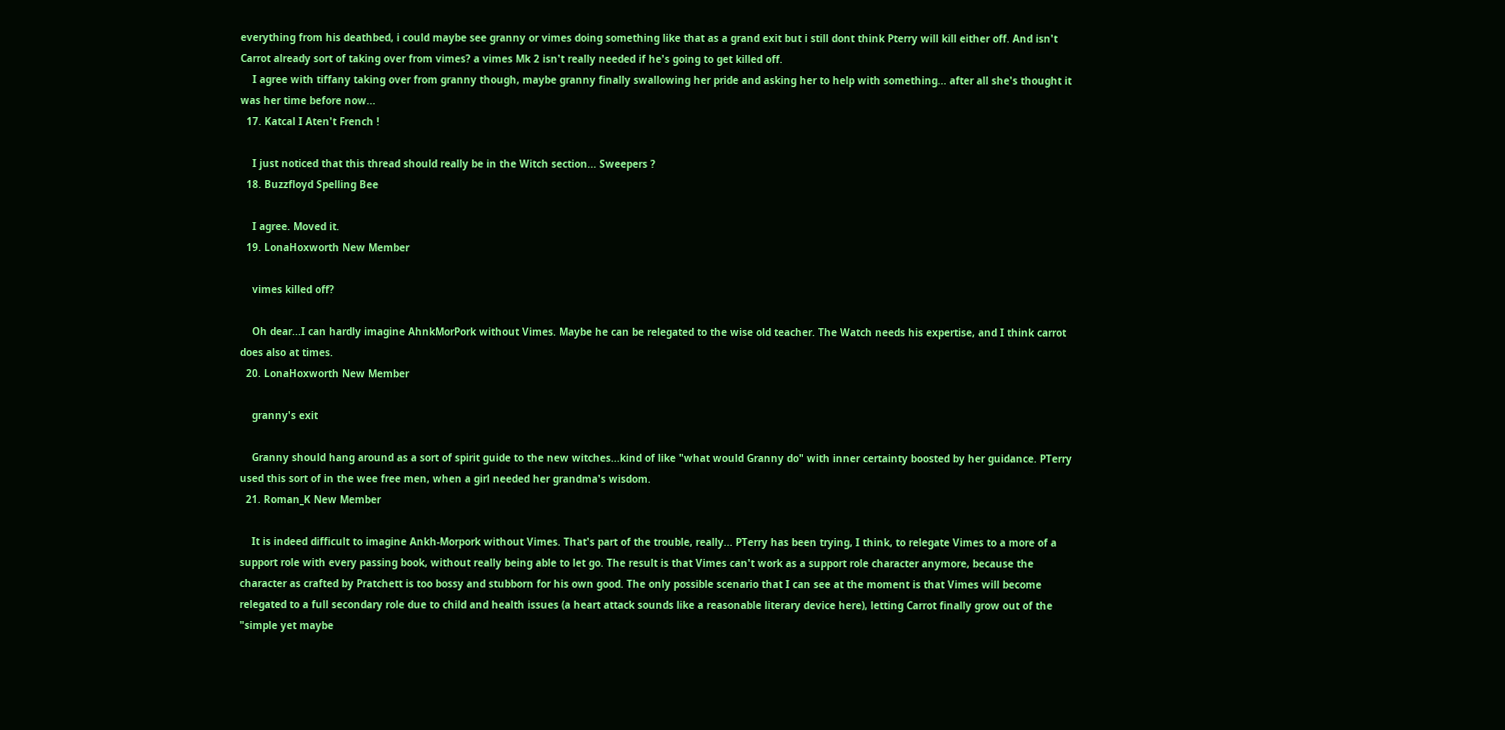everything from his deathbed, i could maybe see granny or vimes doing something like that as a grand exit but i still dont think Pterry will kill either off. And isn't Carrot already sort of taking over from vimes? a vimes Mk 2 isn't really needed if he's going to get killed off.
    I agree with tiffany taking over from granny though, maybe granny finally swallowing her pride and asking her to help with something... after all she's thought it was her time before now...
  17. Katcal I Aten't French !

    I just noticed that this thread should really be in the Witch section... Sweepers ?
  18. Buzzfloyd Spelling Bee

    I agree. Moved it.
  19. LonaHoxworth New Member

    vimes killed off?

    Oh dear...I can hardly imagine AhnkMorPork without Vimes. Maybe he can be relegated to the wise old teacher. The Watch needs his expertise, and I think carrot does also at times.
  20. LonaHoxworth New Member

    granny's exit

    Granny should hang around as a sort of spirit guide to the new witches...kind of like "what would Granny do" with inner certainty boosted by her guidance. PTerry used this sort of in the wee free men, when a girl needed her grandma's wisdom.
  21. Roman_K New Member

    It is indeed difficult to imagine Ankh-Morpork without Vimes. That's part of the trouble, really... PTerry has been trying, I think, to relegate Vimes to a more of a support role with every passing book, without really being able to let go. The result is that Vimes can't work as a support role character anymore, because the character as crafted by Pratchett is too bossy and stubborn for his own good. The only possible scenario that I can see at the moment is that Vimes will become relegated to a full secondary role due to child and health issues (a heart attack sounds like a reasonable literary device here), letting Carrot finally grow out of the "simple yet maybe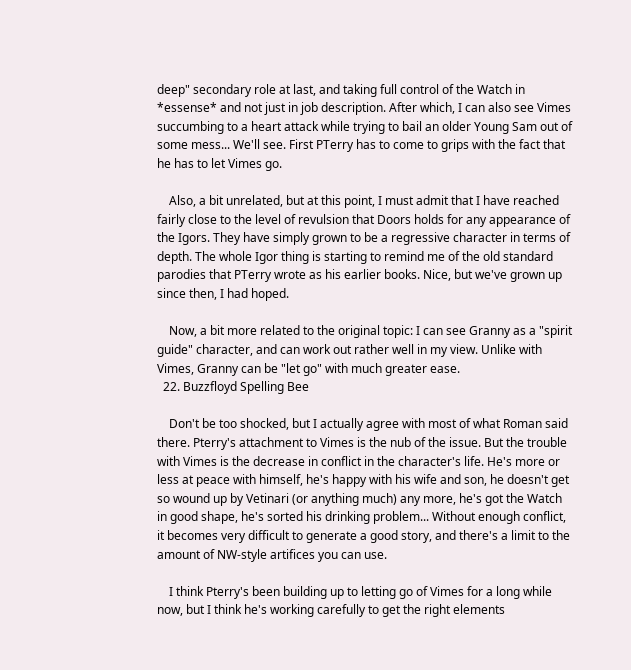deep" secondary role at last, and taking full control of the Watch in *essense* and not just in job description. After which, I can also see Vimes succumbing to a heart attack while trying to bail an older Young Sam out of some mess... We'll see. First PTerry has to come to grips with the fact that he has to let Vimes go.

    Also, a bit unrelated, but at this point, I must admit that I have reached fairly close to the level of revulsion that Doors holds for any appearance of the Igors. They have simply grown to be a regressive character in terms of depth. The whole Igor thing is starting to remind me of the old standard parodies that PTerry wrote as his earlier books. Nice, but we've grown up since then, I had hoped.

    Now, a bit more related to the original topic: I can see Granny as a "spirit guide" character, and can work out rather well in my view. Unlike with Vimes, Granny can be "let go" with much greater ease.
  22. Buzzfloyd Spelling Bee

    Don't be too shocked, but I actually agree with most of what Roman said there. Pterry's attachment to Vimes is the nub of the issue. But the trouble with Vimes is the decrease in conflict in the character's life. He's more or less at peace with himself, he's happy with his wife and son, he doesn't get so wound up by Vetinari (or anything much) any more, he's got the Watch in good shape, he's sorted his drinking problem... Without enough conflict, it becomes very difficult to generate a good story, and there's a limit to the amount of NW-style artifices you can use.

    I think Pterry's been building up to letting go of Vimes for a long while now, but I think he's working carefully to get the right elements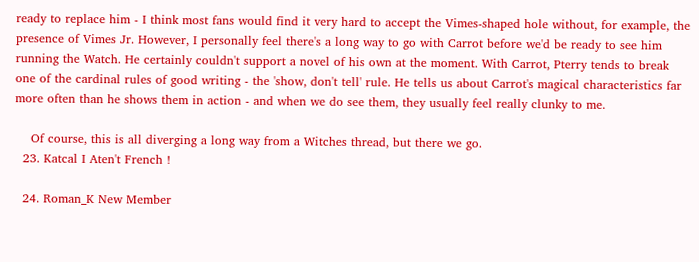ready to replace him - I think most fans would find it very hard to accept the Vimes-shaped hole without, for example, the presence of Vimes Jr. However, I personally feel there's a long way to go with Carrot before we'd be ready to see him running the Watch. He certainly couldn't support a novel of his own at the moment. With Carrot, Pterry tends to break one of the cardinal rules of good writing - the 'show, don't tell' rule. He tells us about Carrot's magical characteristics far more often than he shows them in action - and when we do see them, they usually feel really clunky to me.

    Of course, this is all diverging a long way from a Witches thread, but there we go.
  23. Katcal I Aten't French !

  24. Roman_K New Member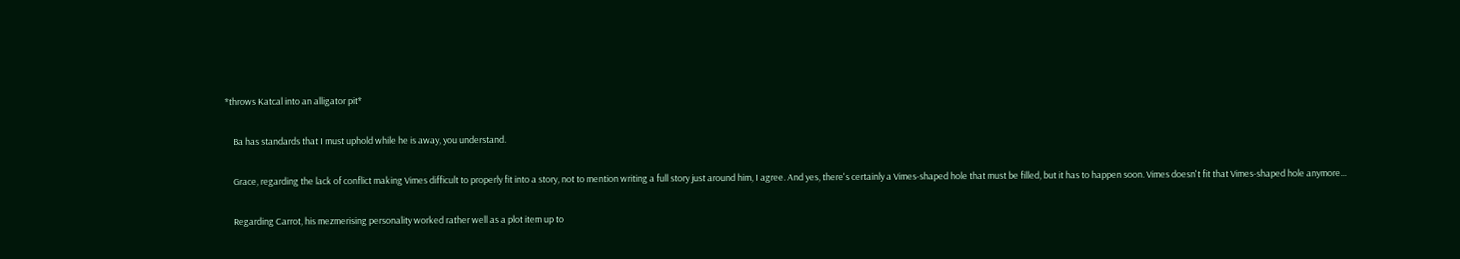*throws Katcal into an alligator pit*

    Ba has standards that I must uphold while he is away, you understand.

    Grace, regarding the lack of conflict making Vimes difficult to properly fit into a story, not to mention writing a full story just around him, I agree. And yes, there's certainly a Vimes-shaped hole that must be filled, but it has to happen soon. Vimes doesn't fit that Vimes-shaped hole anymore...

    Regarding Carrot, his mezmerising personality worked rather well as a plot item up to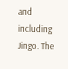and including Jingo. The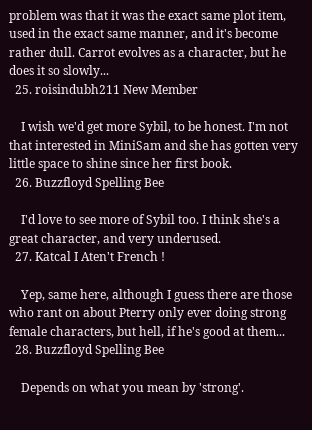problem was that it was the exact same plot item, used in the exact same manner, and it's become rather dull. Carrot evolves as a character, but he does it so slowly...
  25. roisindubh211 New Member

    I wish we'd get more Sybil, to be honest. I'm not that interested in MiniSam and she has gotten very little space to shine since her first book.
  26. Buzzfloyd Spelling Bee

    I'd love to see more of Sybil too. I think she's a great character, and very underused.
  27. Katcal I Aten't French !

    Yep, same here, although I guess there are those who rant on about Pterry only ever doing strong female characters, but hell, if he's good at them...
  28. Buzzfloyd Spelling Bee

    Depends on what you mean by 'strong'.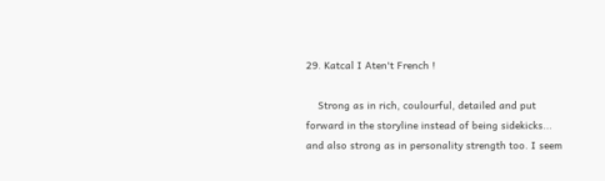29. Katcal I Aten't French !

    Strong as in rich, coulourful, detailed and put forward in the storyline instead of being sidekicks... and also strong as in personality strength too. I seem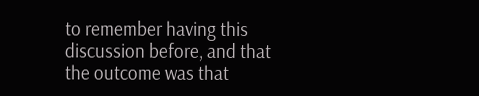to remember having this discussion before, and that the outcome was that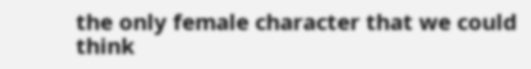the only female character that we could think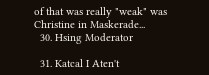of that was really "weak" was Christine in Maskerade...
  30. Hsing Moderator

  31. Katcal I Aten't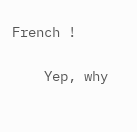French !

    Yep, why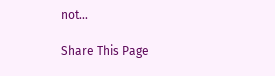not...

Share This Page